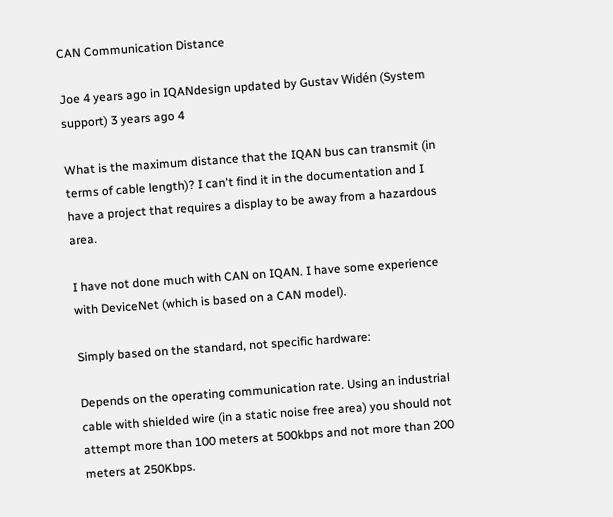CAN Communication Distance

Joe 4 years ago in IQANdesign updated by Gustav Widén (System support) 3 years ago 4

What is the maximum distance that the IQAN bus can transmit (in terms of cable length)? I can't find it in the documentation and I have a project that requires a display to be away from a hazardous area.

I have not done much with CAN on IQAN. I have some experience with DeviceNet (which is based on a CAN model).

Simply based on the standard, not specific hardware:

Depends on the operating communication rate. Using an industrial cable with shielded wire (in a static noise free area) you should not attempt more than 100 meters at 500kbps and not more than 200 meters at 250Kbps.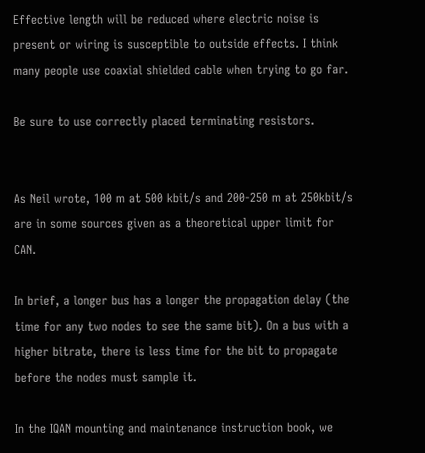Effective length will be reduced where electric noise is present or wiring is susceptible to outside effects. I think many people use coaxial shielded cable when trying to go far.

Be sure to use correctly placed terminating resistors.


As Neil wrote, 100 m at 500 kbit/s and 200-250 m at 250kbit/s are in some sources given as a theoretical upper limit for CAN.

In brief, a longer bus has a longer the propagation delay (the time for any two nodes to see the same bit). On a bus with a higher bitrate, there is less time for the bit to propagate before the nodes must sample it.

In the IQAN mounting and maintenance instruction book, we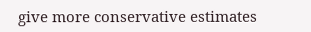give more conservative estimates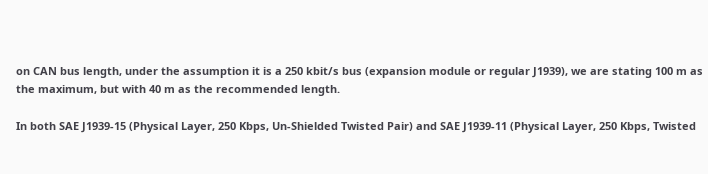on CAN bus length, under the assumption it is a 250 kbit/s bus (expansion module or regular J1939), we are stating 100 m as the maximum, but with 40 m as the recommended length.

In both SAE J1939-15 (Physical Layer, 250 Kbps, Un-Shielded Twisted Pair) and SAE J1939-11 (Physical Layer, 250 Kbps, Twisted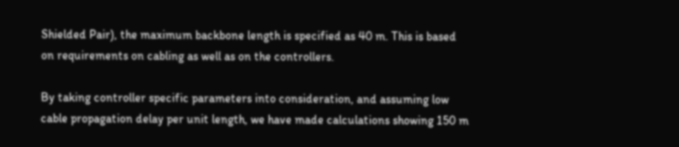Shielded Pair), the maximum backbone length is specified as 40 m. This is based on requirements on cabling as well as on the controllers.

By taking controller specific parameters into consideration, and assuming low cable propagation delay per unit length, we have made calculations showing 150 m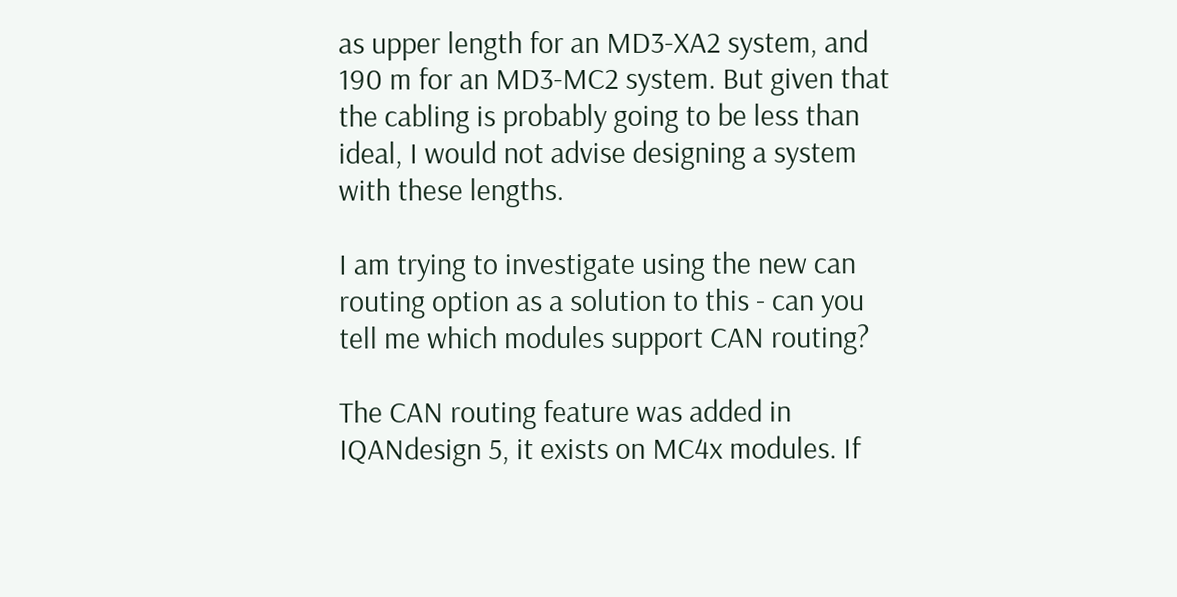as upper length for an MD3-XA2 system, and 190 m for an MD3-MC2 system. But given that the cabling is probably going to be less than ideal, I would not advise designing a system with these lengths.

I am trying to investigate using the new can routing option as a solution to this - can you tell me which modules support CAN routing?

The CAN routing feature was added in IQANdesign 5, it exists on MC4x modules. If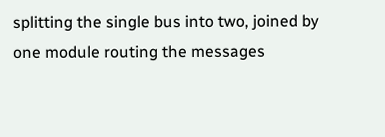splitting the single bus into two, joined by one module routing the messages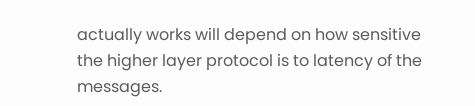actually works will depend on how sensitive the higher layer protocol is to latency of the messages.